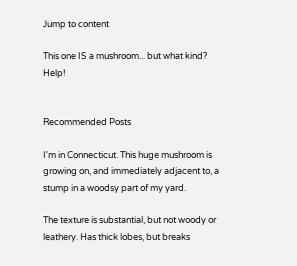Jump to content

This one IS a mushroom... but what kind? Help!


Recommended Posts

I'm in Connecticut. This huge mushroom is growing on, and immediately adjacent to, a stump in a woodsy part of my yard.

The texture is substantial, but not woody or leathery. Has thick lobes, but breaks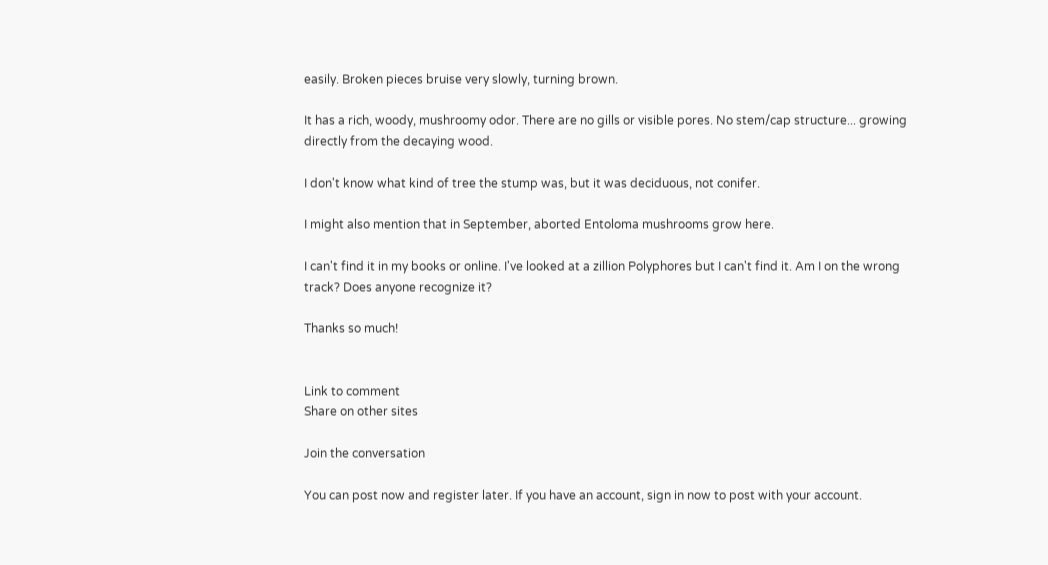easily. Broken pieces bruise very slowly, turning brown.

It has a rich, woody, mushroomy odor. There are no gills or visible pores. No stem/cap structure... growing directly from the decaying wood.

I don't know what kind of tree the stump was, but it was deciduous, not conifer.

I might also mention that in September, aborted Entoloma mushrooms grow here.

I can't find it in my books or online. I've looked at a zillion Polyphores but I can't find it. Am I on the wrong track? Does anyone recognize it?

Thanks so much!


Link to comment
Share on other sites

Join the conversation

You can post now and register later. If you have an account, sign in now to post with your account.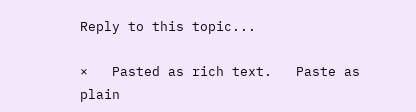Reply to this topic...

×   Pasted as rich text.   Paste as plain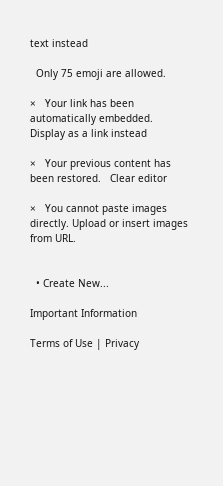text instead

  Only 75 emoji are allowed.

×   Your link has been automatically embedded.   Display as a link instead

×   Your previous content has been restored.   Clear editor

×   You cannot paste images directly. Upload or insert images from URL.


  • Create New...

Important Information

Terms of Use | Privacy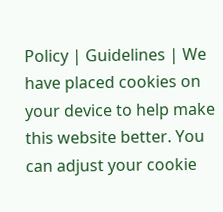Policy | Guidelines | We have placed cookies on your device to help make this website better. You can adjust your cookie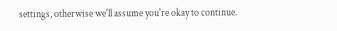settings, otherwise we'll assume you're okay to continue.